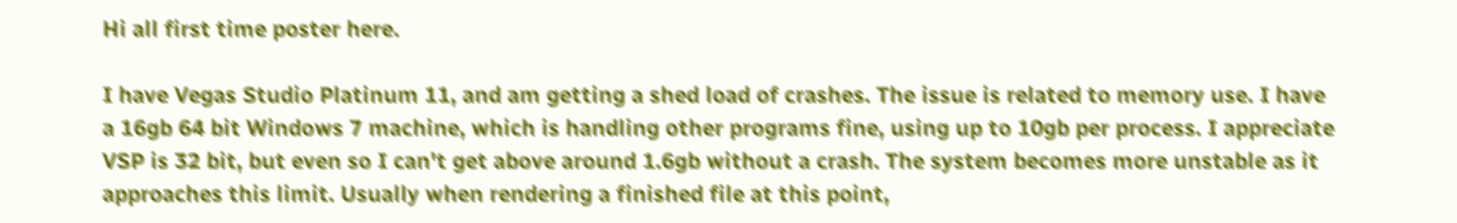Hi all first time poster here.

I have Vegas Studio Platinum 11, and am getting a shed load of crashes. The issue is related to memory use. I have a 16gb 64 bit Windows 7 machine, which is handling other programs fine, using up to 10gb per process. I appreciate VSP is 32 bit, but even so I can't get above around 1.6gb without a crash. The system becomes more unstable as it approaches this limit. Usually when rendering a finished file at this point,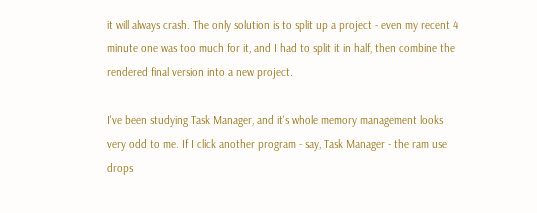it will always crash. The only solution is to split up a project - even my recent 4 minute one was too much for it, and I had to split it in half, then combine the rendered final version into a new project.

I've been studying Task Manager, and it's whole memory management looks very odd to me. If I click another program - say, Task Manager - the ram use drops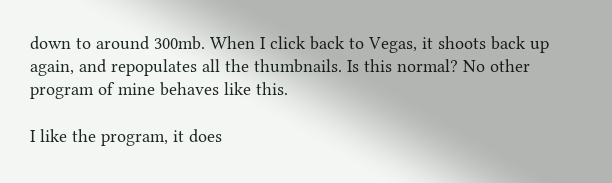down to around 300mb. When I click back to Vegas, it shoots back up again, and repopulates all the thumbnails. Is this normal? No other program of mine behaves like this.

I like the program, it does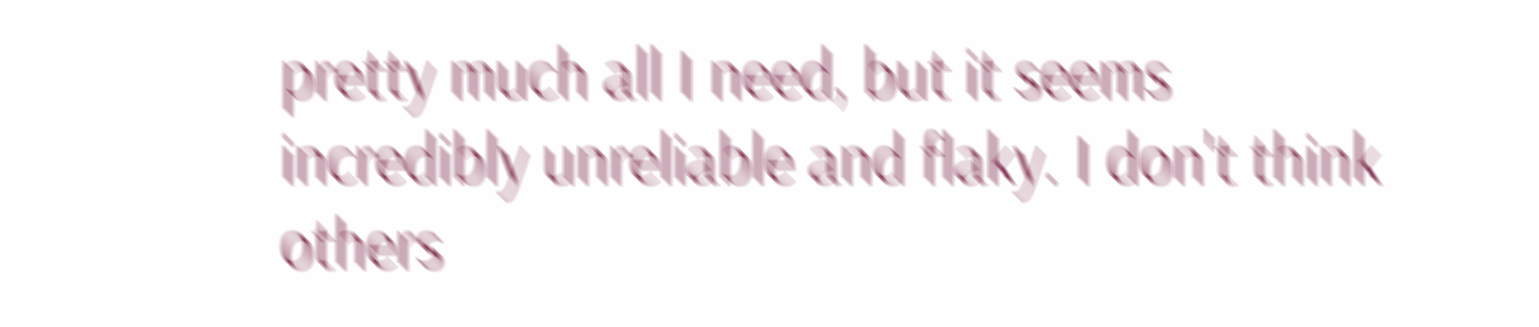pretty much all I need, but it seems incredibly unreliable and flaky. I don't think others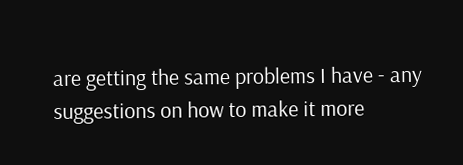are getting the same problems I have - any suggestions on how to make it more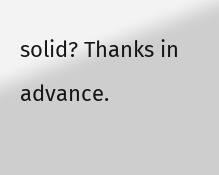solid? Thanks in advance.